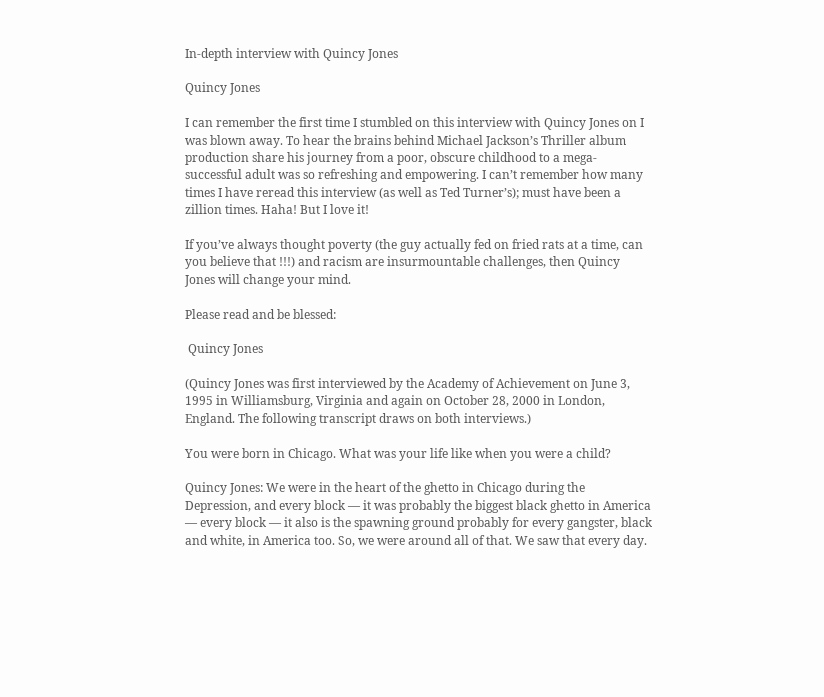In-depth interview with Quincy Jones

Quincy Jones

I can remember the first time I stumbled on this interview with Quincy Jones on I was blown away. To hear the brains behind Michael Jackson’s Thriller album production share his journey from a poor, obscure childhood to a mega-successful adult was so refreshing and empowering. I can’t remember how many times I have reread this interview (as well as Ted Turner’s); must have been a zillion times. Haha! But I love it!

If you’ve always thought poverty (the guy actually fed on fried rats at a time, can you believe that !!!) and racism are insurmountable challenges, then Quincy Jones will change your mind.

Please read and be blessed:

 Quincy Jones

(Quincy Jones was first interviewed by the Academy of Achievement on June 3, 1995 in Williamsburg, Virginia and again on October 28, 2000 in London, England. The following transcript draws on both interviews.)

You were born in Chicago. What was your life like when you were a child?

Quincy Jones: We were in the heart of the ghetto in Chicago during the Depression, and every block — it was probably the biggest black ghetto in America — every block — it also is the spawning ground probably for every gangster, black and white, in America too. So, we were around all of that. We saw that every day.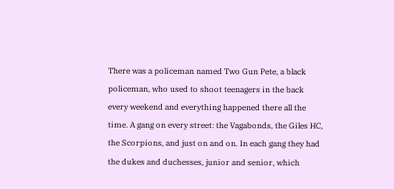There was a policeman named Two Gun Pete, a black policeman, who used to shoot teenagers in the back every weekend and everything happened there all the time. A gang on every street: the Vagabonds, the Giles HC, the Scorpions, and just on and on. In each gang they had the dukes and duchesses, junior and senior, which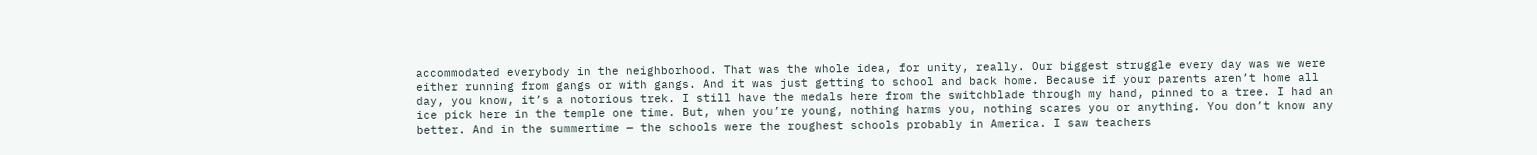accommodated everybody in the neighborhood. That was the whole idea, for unity, really. Our biggest struggle every day was we were either running from gangs or with gangs. And it was just getting to school and back home. Because if your parents aren’t home all day, you know, it’s a notorious trek. I still have the medals here from the switchblade through my hand, pinned to a tree. I had an ice pick here in the temple one time. But, when you’re young, nothing harms you, nothing scares you or anything. You don’t know any better. And in the summertime — the schools were the roughest schools probably in America. I saw teachers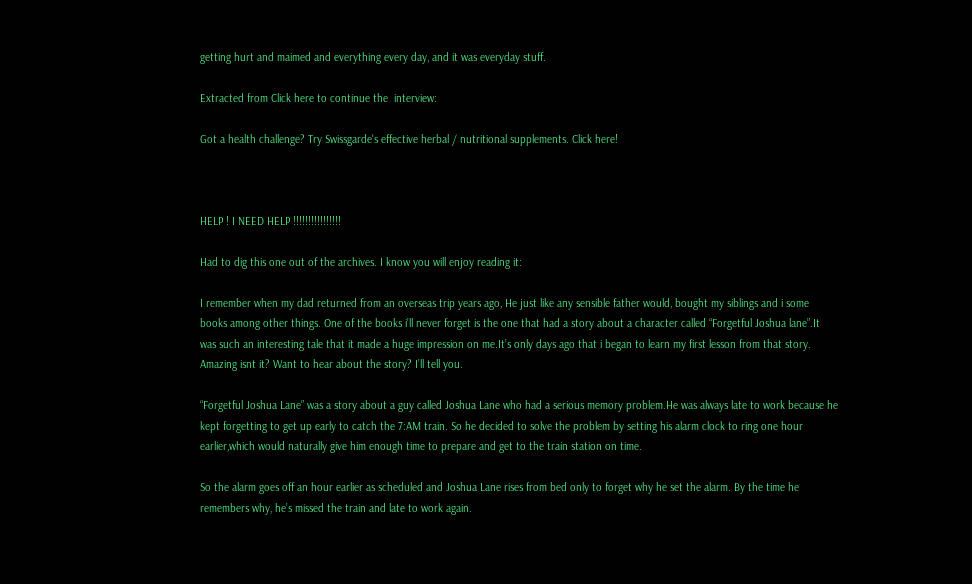getting hurt and maimed and everything every day, and it was everyday stuff.

Extracted from Click here to continue the  interview:

Got a health challenge? Try Swissgarde's effective herbal / nutritional supplements. Click here!



HELP ! I NEED HELP !!!!!!!!!!!!!!!!

Had to dig this one out of the archives. I know you will enjoy reading it:

I remember when my dad returned from an overseas trip years ago, He just like any sensible father would, bought my siblings and i some books among other things. One of the books i’ll never forget is the one that had a story about a character called “Forgetful Joshua lane”.It was such an interesting tale that it made a huge impression on me.It’s only days ago that i began to learn my first lesson from that story. Amazing isnt it? Want to hear about the story? I’ll tell you.

“Forgetful Joshua Lane” was a story about a guy called Joshua Lane who had a serious memory problem.He was always late to work because he kept forgetting to get up early to catch the 7:AM train. So he decided to solve the problem by setting his alarm clock to ring one hour earlier,which would naturally give him enough time to prepare and get to the train station on time.

So the alarm goes off an hour earlier as scheduled and Joshua Lane rises from bed only to forget why he set the alarm. By the time he remembers why, he’s missed the train and late to work again.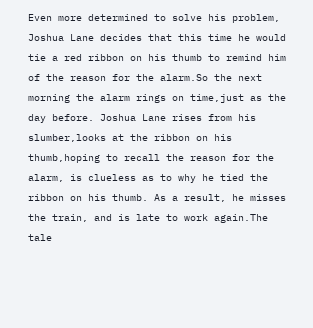Even more determined to solve his problem, Joshua Lane decides that this time he would tie a red ribbon on his thumb to remind him of the reason for the alarm.So the next morning the alarm rings on time,just as the day before. Joshua Lane rises from his slumber,looks at the ribbon on his thumb,hoping to recall the reason for the alarm, is clueless as to why he tied the ribbon on his thumb. As a result, he misses the train, and is late to work again.The tale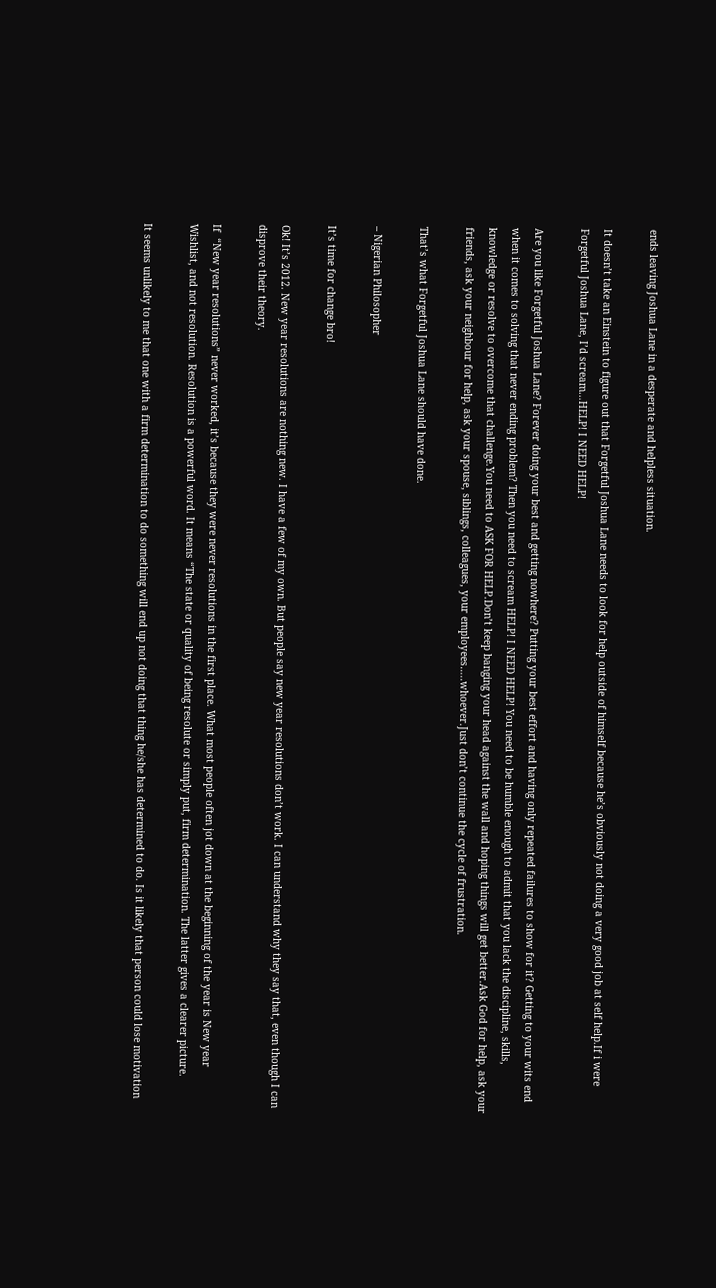ends leaving Joshua Lane in a desperate and helpless situation.

It doesn’t take an Einstein to figure out that Forgetful Joshua Lane needs to look for help outside of himself because he’s obviously not doing a very good job at self help.If i were Forgetful Joshua Lane, I’d scream…HELP! I NEED HELP!

Are you like Forgetful Joshua Lane? Forever doing your best and getting nowhere? Putting your best effort and having only repeated failures to show for it? Getting to your wits end when it comes to solving that never ending problem? Then you need to scream HELP! I NEED HELP! You need to be humble enough to admit that you lack the discipline, skills, knowledge or resolve to overcome that challenge.You need to ASK FOR HELP.Don’t keep banging your head against the wall and hoping things will get better.Ask God for help, ask your friends, ask your neighbour for help, ask your spouse, siblings, colleagues, your employees…..whoever.Just don’t continue the cycle of frustration.

That’s what Forgetful Joshua Lane should have done.

– Nigerian Philosopher

It’s time for change bro!

Ok! It’s 2012. New year resolutions are nothing new. I have a few of my own. But people say new year resolutions don’t work. I can understand why they say that, even though I can disprove their theory.

If  “New year resolutions” never worked, it’s because they were never resolutions in the first place. What most people often jot down at the beginning of the year is New year Wishlist, and not resolution. Resolution is a powerful word. It means “The state or quality of being resolute or simply put, firm determination. The latter gives a clearer picture.

It seems unlikely to me that one with a firm determination to do something will end up not doing that thing he/she has determined to do. Is it likely that person could lose motivation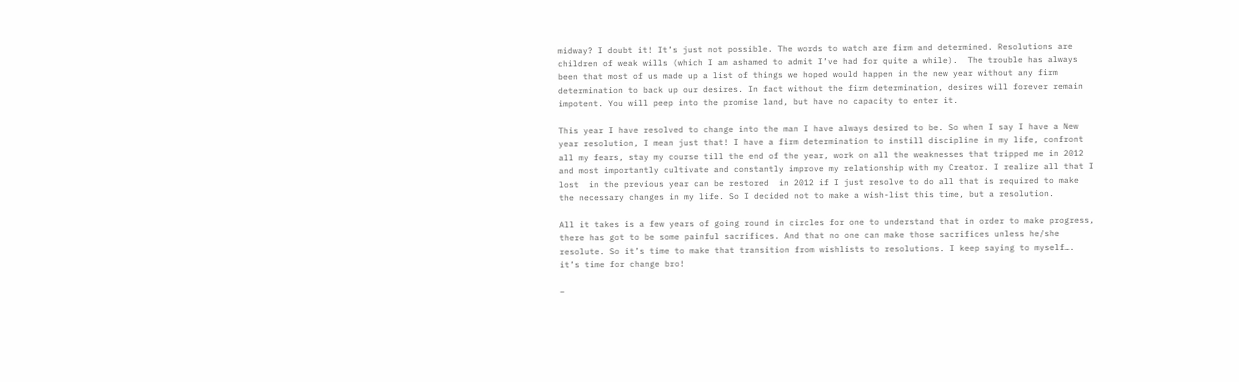midway? I doubt it! It’s just not possible. The words to watch are firm and determined. Resolutions are children of weak wills (which I am ashamed to admit I’ve had for quite a while).  The trouble has always been that most of us made up a list of things we hoped would happen in the new year without any firm determination to back up our desires. In fact without the firm determination, desires will forever remain impotent. You will peep into the promise land, but have no capacity to enter it.

This year I have resolved to change into the man I have always desired to be. So when I say I have a New year resolution, I mean just that! I have a firm determination to instill discipline in my life, confront all my fears, stay my course till the end of the year, work on all the weaknesses that tripped me in 2012 and most importantly cultivate and constantly improve my relationship with my Creator. I realize all that I lost  in the previous year can be restored  in 2012 if I just resolve to do all that is required to make the necessary changes in my life. So I decided not to make a wish-list this time, but a resolution.

All it takes is a few years of going round in circles for one to understand that in order to make progress, there has got to be some painful sacrifices. And that no one can make those sacrifices unless he/she resolute. So it’s time to make that transition from wishlists to resolutions. I keep saying to myself…. it’s time for change bro!

–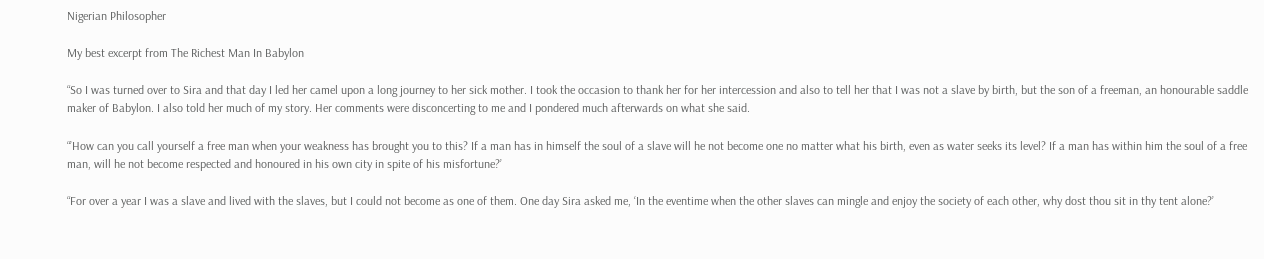Nigerian Philosopher

My best excerpt from The Richest Man In Babylon

“So I was turned over to Sira and that day I led her camel upon a long journey to her sick mother. I took the occasion to thank her for her intercession and also to tell her that I was not a slave by birth, but the son of a freeman, an honourable saddle maker of Babylon. I also told her much of my story. Her comments were disconcerting to me and I pondered much afterwards on what she said.

“’How can you call yourself a free man when your weakness has brought you to this? If a man has in himself the soul of a slave will he not become one no matter what his birth, even as water seeks its level? If a man has within him the soul of a free man, will he not become respected and honoured in his own city in spite of his misfortune?’

“For over a year I was a slave and lived with the slaves, but I could not become as one of them. One day Sira asked me, ‘In the eventime when the other slaves can mingle and enjoy the society of each other, why dost thou sit in thy tent alone?’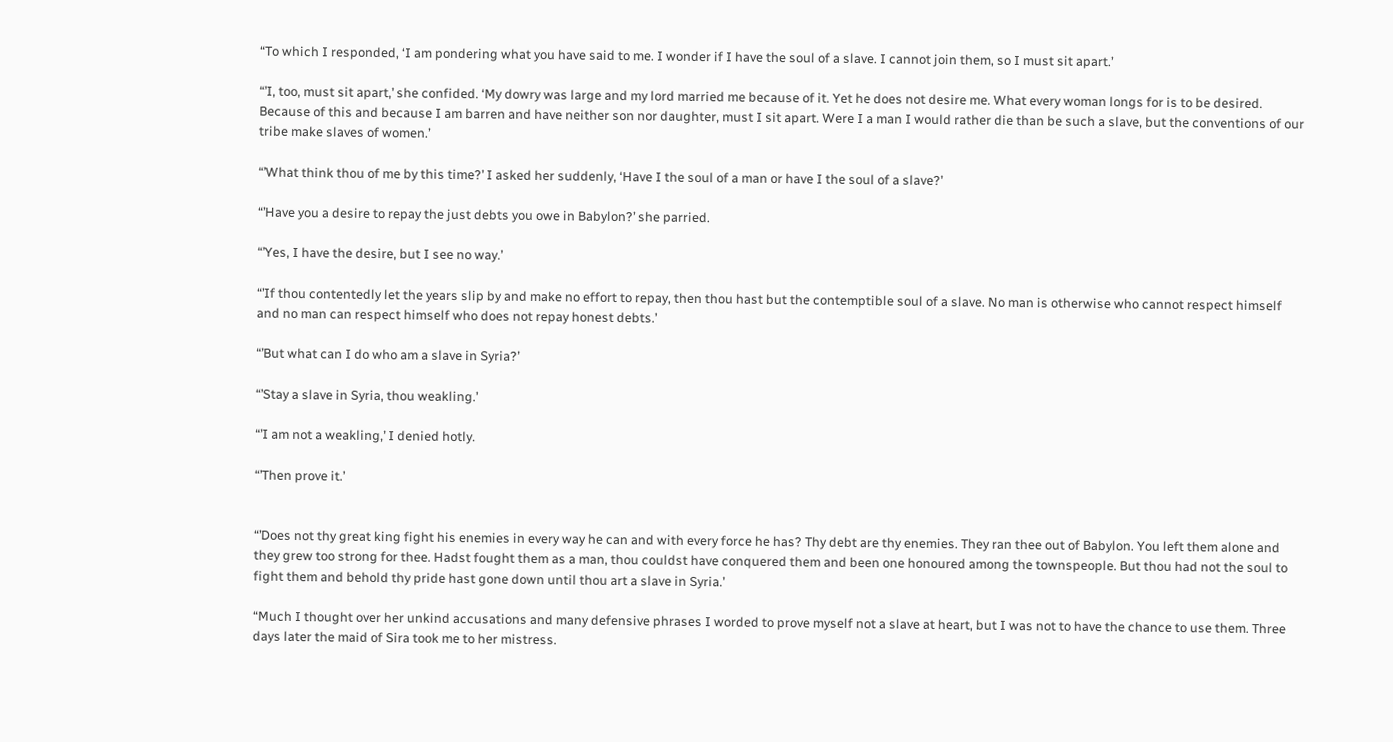“To which I responded, ‘I am pondering what you have said to me. I wonder if I have the soul of a slave. I cannot join them, so I must sit apart.’

“’I, too, must sit apart,’ she confided. ‘My dowry was large and my lord married me because of it. Yet he does not desire me. What every woman longs for is to be desired. Because of this and because I am barren and have neither son nor daughter, must I sit apart. Were I a man I would rather die than be such a slave, but the conventions of our tribe make slaves of women.’

“’What think thou of me by this time?’ I asked her suddenly, ‘Have I the soul of a man or have I the soul of a slave?’

“’Have you a desire to repay the just debts you owe in Babylon?’ she parried.

“’Yes, I have the desire, but I see no way.’

“’If thou contentedly let the years slip by and make no effort to repay, then thou hast but the contemptible soul of a slave. No man is otherwise who cannot respect himself and no man can respect himself who does not repay honest debts.’

“’But what can I do who am a slave in Syria?’

“’Stay a slave in Syria, thou weakling.’

“’I am not a weakling,’ I denied hotly.

“’Then prove it.’


“’Does not thy great king fight his enemies in every way he can and with every force he has? Thy debt are thy enemies. They ran thee out of Babylon. You left them alone and they grew too strong for thee. Hadst fought them as a man, thou couldst have conquered them and been one honoured among the townspeople. But thou had not the soul to fight them and behold thy pride hast gone down until thou art a slave in Syria.’

“Much I thought over her unkind accusations and many defensive phrases I worded to prove myself not a slave at heart, but I was not to have the chance to use them. Three days later the maid of Sira took me to her mistress.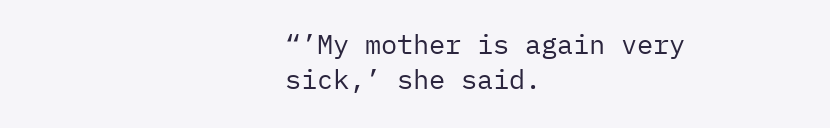“’My mother is again very sick,’ she said.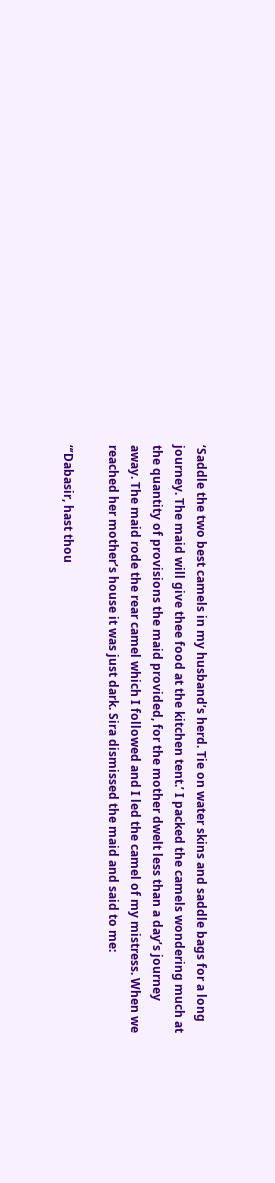‘Saddle the two best camels in my husband’s herd. Tie on water skins and saddle bags for a long journey. The maid will give thee food at the kitchen tent.’ I packed the camels wondering much at the quantity of provisions the maid provided, for the mother dwelt less than a day’s journey away. The maid rode the rear camel which I followed and I led the camel of my mistress. When we reached her mother’s house it was just dark. Sira dismissed the maid and said to me:

“’Dabasir, hast thou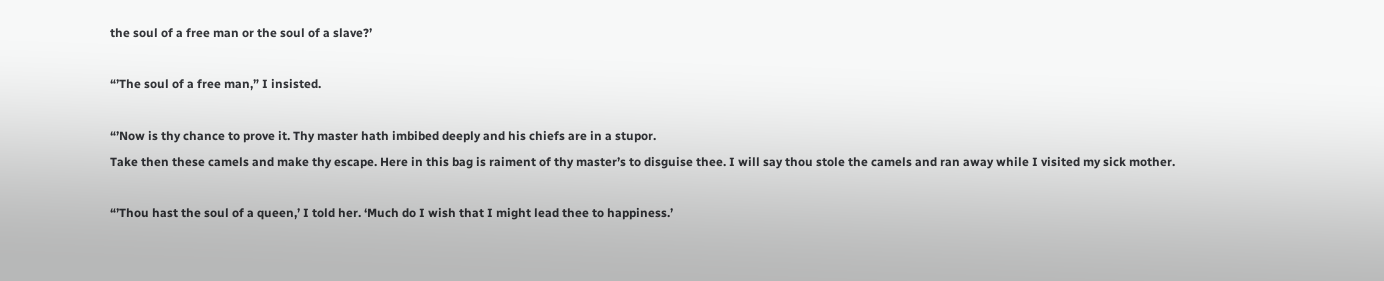the soul of a free man or the soul of a slave?’

“’The soul of a free man,” I insisted.

“’Now is thy chance to prove it. Thy master hath imbibed deeply and his chiefs are in a stupor.
Take then these camels and make thy escape. Here in this bag is raiment of thy master’s to disguise thee. I will say thou stole the camels and ran away while I visited my sick mother.

“’Thou hast the soul of a queen,’ I told her. ‘Much do I wish that I might lead thee to happiness.’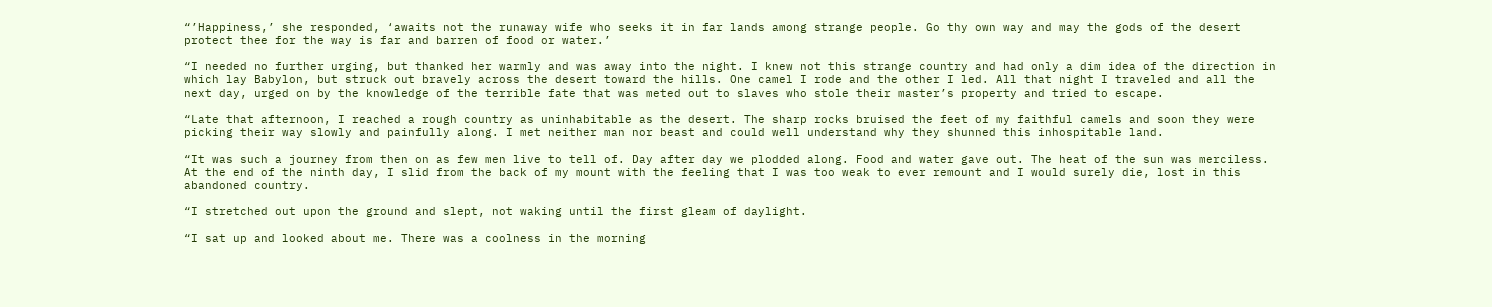“’Happiness,’ she responded, ‘awaits not the runaway wife who seeks it in far lands among strange people. Go thy own way and may the gods of the desert protect thee for the way is far and barren of food or water.’

“I needed no further urging, but thanked her warmly and was away into the night. I knew not this strange country and had only a dim idea of the direction in which lay Babylon, but struck out bravely across the desert toward the hills. One camel I rode and the other I led. All that night I traveled and all the next day, urged on by the knowledge of the terrible fate that was meted out to slaves who stole their master’s property and tried to escape.

“Late that afternoon, I reached a rough country as uninhabitable as the desert. The sharp rocks bruised the feet of my faithful camels and soon they were picking their way slowly and painfully along. I met neither man nor beast and could well understand why they shunned this inhospitable land.

“It was such a journey from then on as few men live to tell of. Day after day we plodded along. Food and water gave out. The heat of the sun was merciless. At the end of the ninth day, I slid from the back of my mount with the feeling that I was too weak to ever remount and I would surely die, lost in this abandoned country.

“I stretched out upon the ground and slept, not waking until the first gleam of daylight.

“I sat up and looked about me. There was a coolness in the morning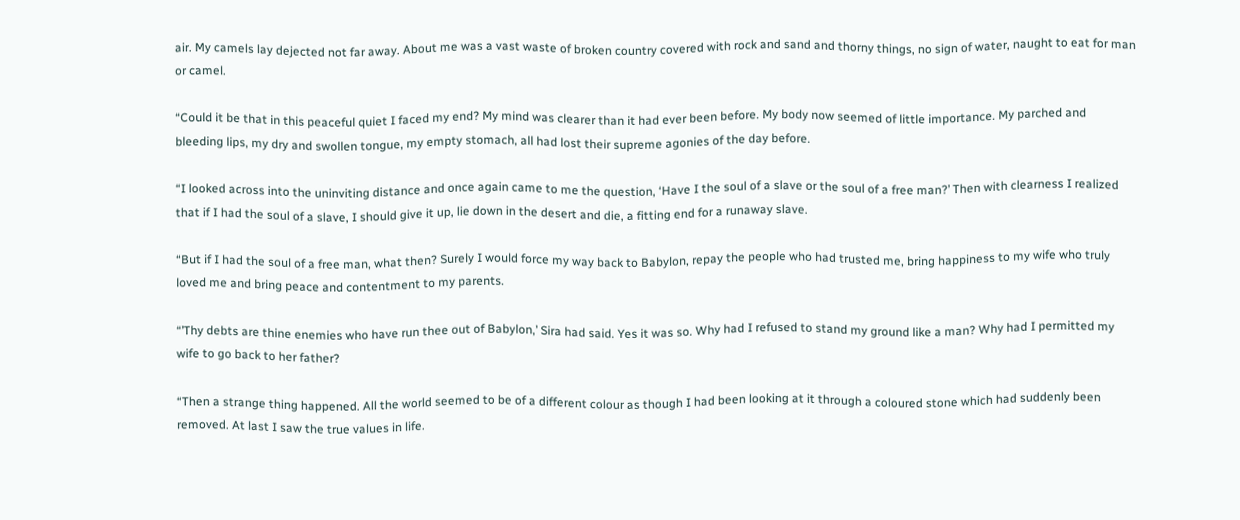air. My camels lay dejected not far away. About me was a vast waste of broken country covered with rock and sand and thorny things, no sign of water, naught to eat for man or camel.

“Could it be that in this peaceful quiet I faced my end? My mind was clearer than it had ever been before. My body now seemed of little importance. My parched and bleeding lips, my dry and swollen tongue, my empty stomach, all had lost their supreme agonies of the day before.

“I looked across into the uninviting distance and once again came to me the question, ‘Have I the soul of a slave or the soul of a free man?’ Then with clearness I realized that if I had the soul of a slave, I should give it up, lie down in the desert and die, a fitting end for a runaway slave.

“But if I had the soul of a free man, what then? Surely I would force my way back to Babylon, repay the people who had trusted me, bring happiness to my wife who truly loved me and bring peace and contentment to my parents.

“’Thy debts are thine enemies who have run thee out of Babylon,’ Sira had said. Yes it was so. Why had I refused to stand my ground like a man? Why had I permitted my wife to go back to her father?

“Then a strange thing happened. All the world seemed to be of a different colour as though I had been looking at it through a coloured stone which had suddenly been removed. At last I saw the true values in life.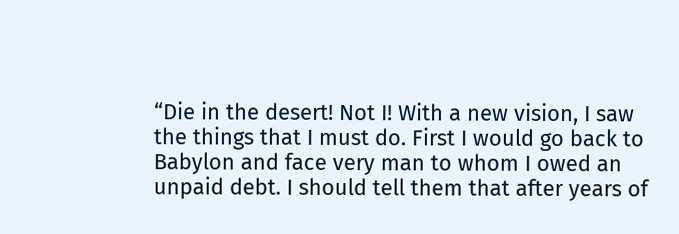“Die in the desert! Not I! With a new vision, I saw the things that I must do. First I would go back to Babylon and face very man to whom I owed an unpaid debt. I should tell them that after years of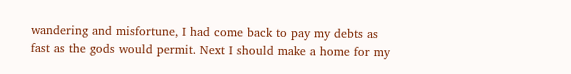wandering and misfortune, I had come back to pay my debts as fast as the gods would permit. Next I should make a home for my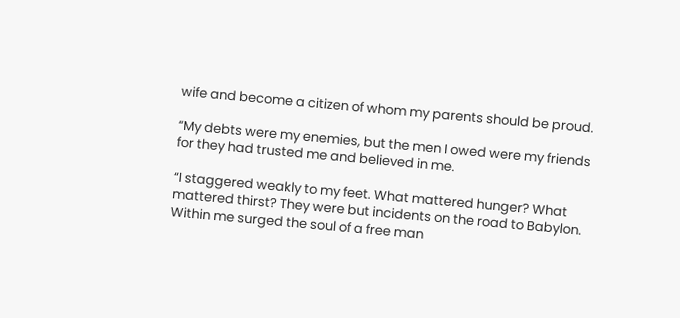wife and become a citizen of whom my parents should be proud.

“My debts were my enemies, but the men I owed were my friends for they had trusted me and believed in me.

“I staggered weakly to my feet. What mattered hunger? What mattered thirst? They were but incidents on the road to Babylon. Within me surged the soul of a free man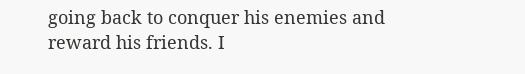going back to conquer his enemies and reward his friends. I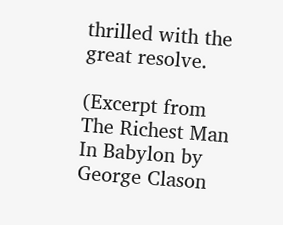thrilled with the great resolve.

(Excerpt from The Richest Man In Babylon by George Clason